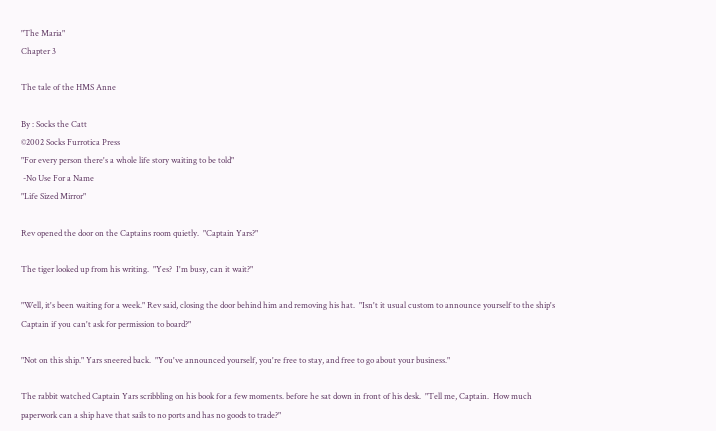"The Maria"
Chapter 3

The tale of the HMS Anne

By : Socks the Catt
©2002 Socks Furrotica Press
"For every person there's a whole life story waiting to be told"
 -No Use For a Name
"Life Sized Mirror"

Rev opened the door on the Captains room quietly.  "Captain Yars?"

The tiger looked up from his writing.  "Yes?  I'm busy, can it wait?"

"Well, it's been waiting for a week." Rev said, closing the door behind him and removing his hat.  "Isn't it usual custom to announce yourself to the ship's Captain if you can't ask for permission to board?"

"Not on this ship." Yars sneered back.  "You've announced yourself, you're free to stay, and free to go about your business."

The rabbit watched Captain Yars scribbling on his book for a few moments. before he sat down in front of his desk.  "Tell me, Captain.  How much paperwork can a ship have that sails to no ports and has no goods to trade?"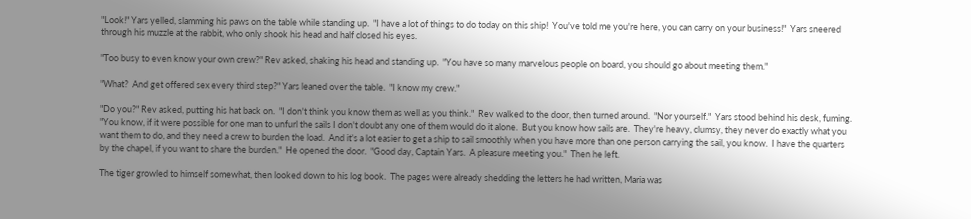"Look!" Yars yelled, slamming his paws on the table while standing up.  "I have a lot of things to do today on this ship!  You've told me you're here, you can carry on your business!"  Yars sneered through his muzzle at the rabbit, who only shook his head and half closed his eyes.

"Too busy to even know your own crew?" Rev asked, shaking his head and standing up.  "You have so many marvelous people on board, you should go about meeting them."

"What?  And get offered sex every third step?" Yars leaned over the table.  "I know my crew."

"Do you?" Rev asked, putting his hat back on.  "I don't think you know them as well as you think."  Rev walked to the door, then turned around.  "Nor yourself."  Yars stood behind his desk, fuming.  "You know, if it were possible for one man to unfurl the sails I don't doubt any one of them would do it alone.  But you know how sails are.  They're heavy, clumsy, they never do exactly what you want them to do, and they need a crew to burden the load.  And it's a lot easier to get a ship to sail smoothly when you have more than one person carrying the sail, you know.  I have the quarters by the chapel, if you want to share the burden."  He opened the door.  "Good day, Captain Yars.  A pleasure meeting you."  Then he left.

The tiger growled to himself somewhat, then looked down to his log book.  The pages were already shedding the letters he had written, Maria was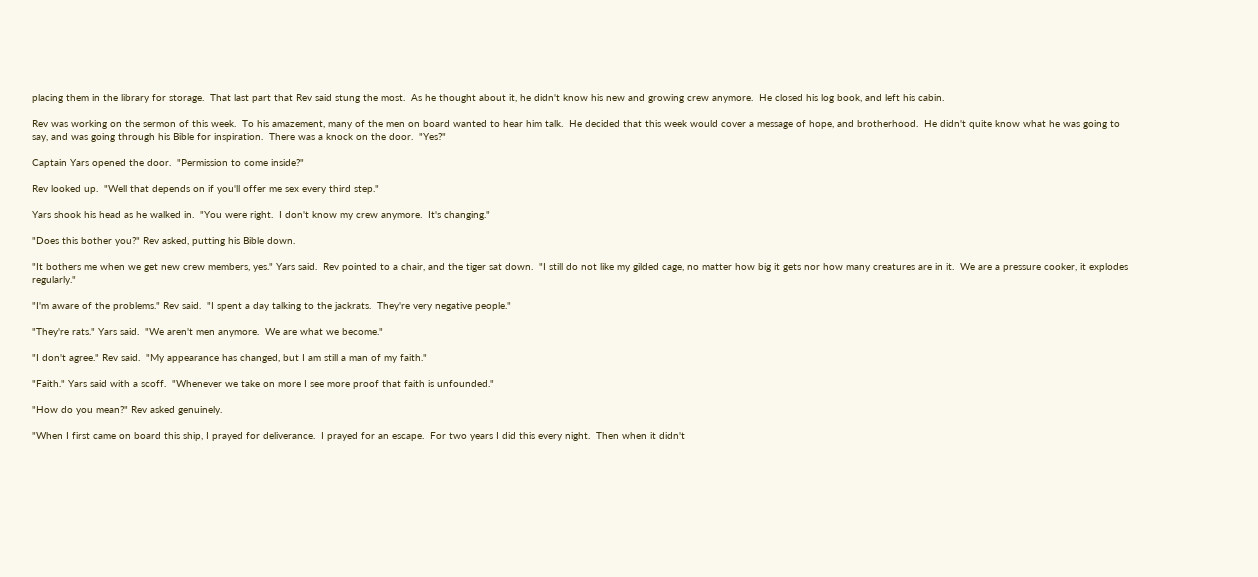placing them in the library for storage.  That last part that Rev said stung the most.  As he thought about it, he didn't know his new and growing crew anymore.  He closed his log book, and left his cabin.

Rev was working on the sermon of this week.  To his amazement, many of the men on board wanted to hear him talk.  He decided that this week would cover a message of hope, and brotherhood.  He didn't quite know what he was going to say, and was going through his Bible for inspiration.  There was a knock on the door.  "Yes?"

Captain Yars opened the door.  "Permission to come inside?"

Rev looked up.  "Well that depends on if you'll offer me sex every third step."

Yars shook his head as he walked in.  "You were right.  I don't know my crew anymore.  It's changing."

"Does this bother you?" Rev asked, putting his Bible down.

"It bothers me when we get new crew members, yes." Yars said.  Rev pointed to a chair, and the tiger sat down.  "I still do not like my gilded cage, no matter how big it gets nor how many creatures are in it.  We are a pressure cooker, it explodes regularly."

"I'm aware of the problems." Rev said.  "I spent a day talking to the jackrats.  They're very negative people."

"They're rats." Yars said.  "We aren't men anymore.  We are what we become."

"I don't agree." Rev said.  "My appearance has changed, but I am still a man of my faith."

"Faith." Yars said with a scoff.  "Whenever we take on more I see more proof that faith is unfounded."

"How do you mean?" Rev asked genuinely.

"When I first came on board this ship, I prayed for deliverance.  I prayed for an escape.  For two years I did this every night.  Then when it didn't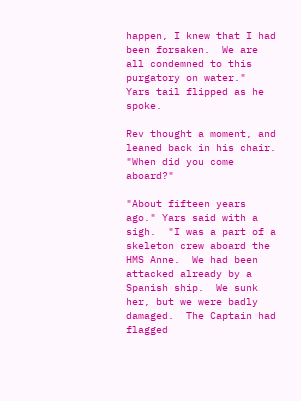happen, I knew that I had been forsaken.  We are all condemned to this purgatory on water."  Yars tail flipped as he spoke.

Rev thought a moment, and leaned back in his chair.  "When did you come aboard?"

"About fifteen years ago." Yars said with a sigh.  "I was a part of a skeleton crew aboard the HMS Anne.  We had been attacked already by a Spanish ship.  We sunk her, but we were badly damaged.  The Captain had flagged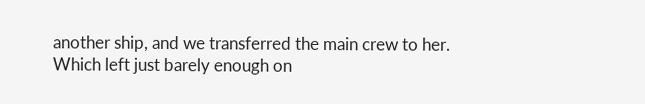another ship, and we transferred the main crew to her.  Which left just barely enough on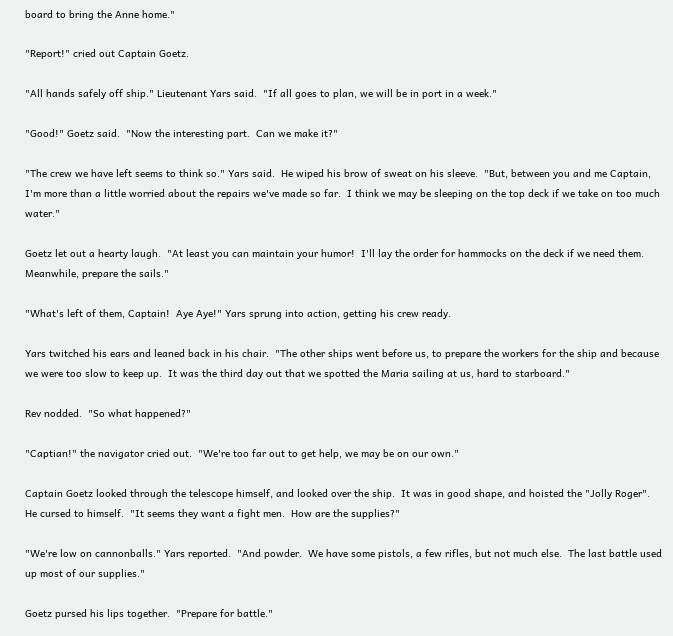board to bring the Anne home."

"Report!" cried out Captain Goetz.

"All hands safely off ship." Lieutenant Yars said.  "If all goes to plan, we will be in port in a week."

"Good!" Goetz said.  "Now the interesting part.  Can we make it?"

"The crew we have left seems to think so." Yars said.  He wiped his brow of sweat on his sleeve.  "But, between you and me Captain, I'm more than a little worried about the repairs we've made so far.  I think we may be sleeping on the top deck if we take on too much water."

Goetz let out a hearty laugh.  "At least you can maintain your humor!  I'll lay the order for hammocks on the deck if we need them.  Meanwhile, prepare the sails."

"What's left of them, Captain!  Aye Aye!" Yars sprung into action, getting his crew ready.

Yars twitched his ears and leaned back in his chair.  "The other ships went before us, to prepare the workers for the ship and because we were too slow to keep up.  It was the third day out that we spotted the Maria sailing at us, hard to starboard."

Rev nodded.  "So what happened?"

"Captian!" the navigator cried out.  "We're too far out to get help, we may be on our own."

Captain Goetz looked through the telescope himself, and looked over the ship.  It was in good shape, and hoisted the "Jolly Roger".  He cursed to himself.  "It seems they want a fight men.  How are the supplies?"

"We're low on cannonballs." Yars reported.  "And powder.  We have some pistols, a few rifles, but not much else.  The last battle used up most of our supplies."

Goetz pursed his lips together.  "Prepare for battle."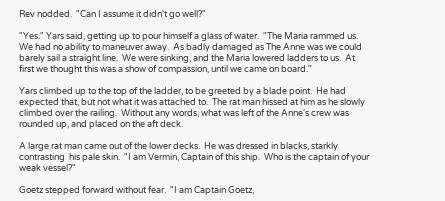Rev nodded.  "Can I assume it didn't go well?"

"Yes." Yars said, getting up to pour himself a glass of water.  "The Maria rammed us.  We had no ability to maneuver away.  As badly damaged as The Anne was we could barely sail a straight line.  We were sinking, and the Maria lowered ladders to us.  At first we thought this was a show of compassion, until we came on board."

Yars climbed up to the top of the ladder, to be greeted by a blade point.  He had expected that, but not what it was attached to.  The rat man hissed at him as he slowly climbed over the railing.  Without any words, what was left of the Anne's crew was rounded up, and placed on the aft deck.

A large rat man came out of the lower decks.  He was dressed in blacks, starkly contrasting  his pale skin.  "I am Vermin, Captain of this ship.  Who is the captain of your weak vessel?"

Goetz stepped forward without fear.  "I am Captain Goetz,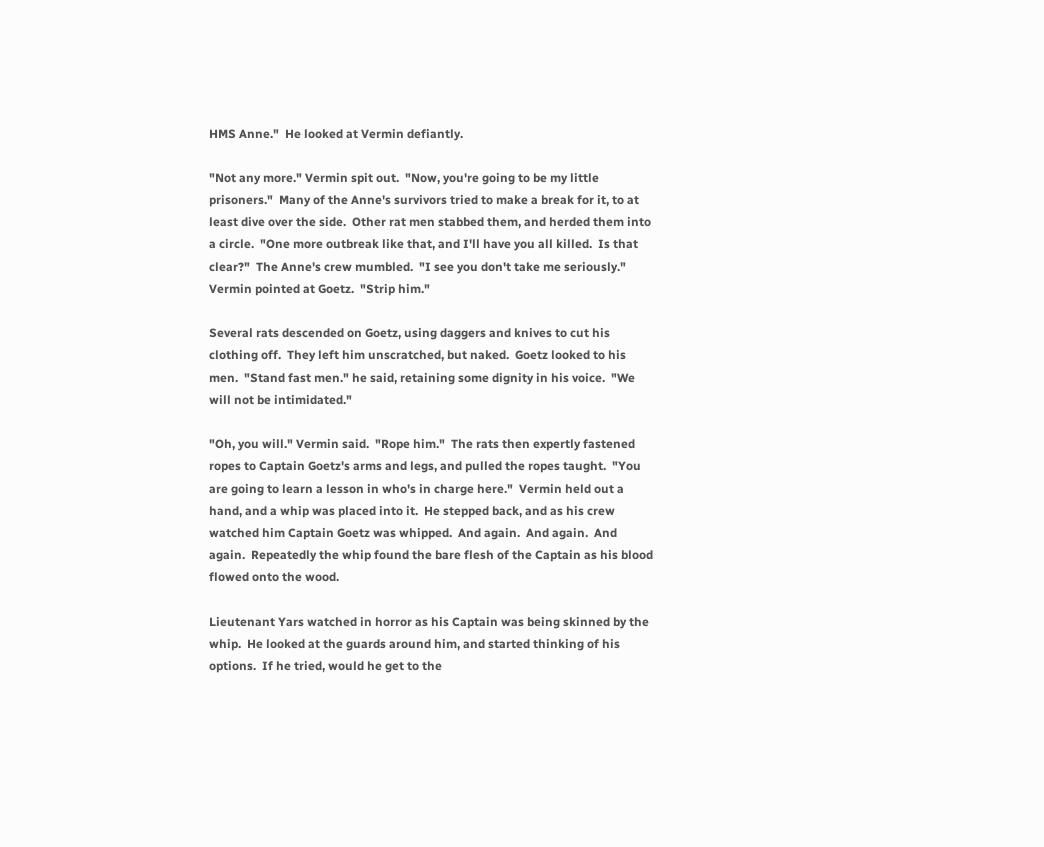HMS Anne."  He looked at Vermin defiantly.

"Not any more." Vermin spit out.  "Now, you're going to be my little prisoners."  Many of the Anne's survivors tried to make a break for it, to at least dive over the side.  Other rat men stabbed them, and herded them into a circle.  "One more outbreak like that, and I'll have you all killed.  Is that clear?"  The Anne's crew mumbled.  "I see you don't take me seriously."  Vermin pointed at Goetz.  "Strip him."

Several rats descended on Goetz, using daggers and knives to cut his clothing off.  They left him unscratched, but naked.  Goetz looked to his men.  "Stand fast men." he said, retaining some dignity in his voice.  "We will not be intimidated."

"Oh, you will." Vermin said.  "Rope him."  The rats then expertly fastened ropes to Captain Goetz's arms and legs, and pulled the ropes taught.  "You are going to learn a lesson in who's in charge here."  Vermin held out a hand, and a whip was placed into it.  He stepped back, and as his crew watched him Captain Goetz was whipped.  And again.  And again.  And again.  Repeatedly the whip found the bare flesh of the Captain as his blood flowed onto the wood.

Lieutenant Yars watched in horror as his Captain was being skinned by the whip.  He looked at the guards around him, and started thinking of his options.  If he tried, would he get to the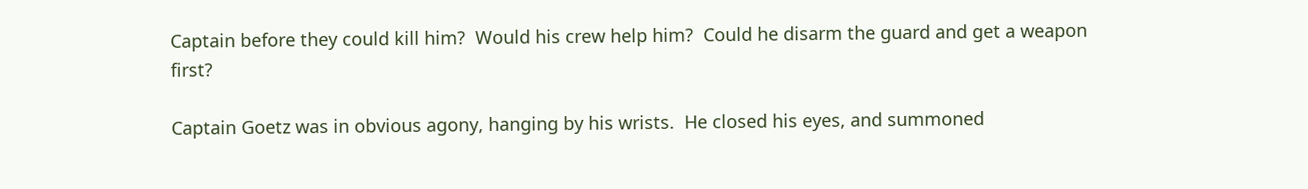Captain before they could kill him?  Would his crew help him?  Could he disarm the guard and get a weapon first?

Captain Goetz was in obvious agony, hanging by his wrists.  He closed his eyes, and summoned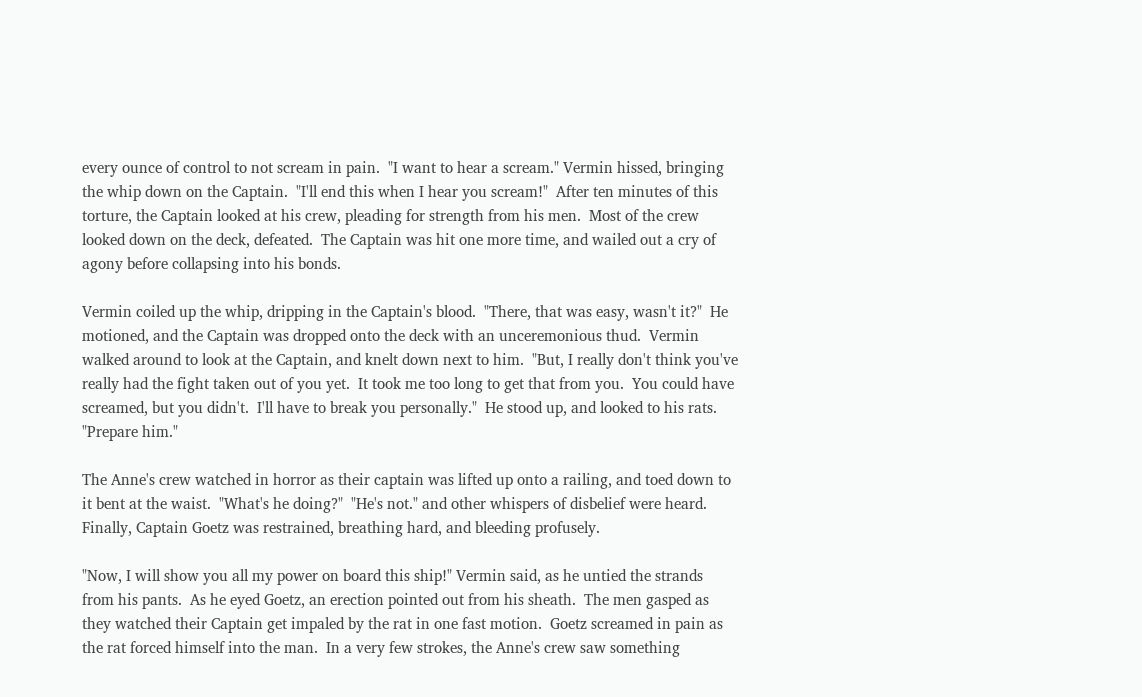every ounce of control to not scream in pain.  "I want to hear a scream." Vermin hissed, bringing the whip down on the Captain.  "I'll end this when I hear you scream!"  After ten minutes of this torture, the Captain looked at his crew, pleading for strength from his men.  Most of the crew looked down on the deck, defeated.  The Captain was hit one more time, and wailed out a cry of agony before collapsing into his bonds.

Vermin coiled up the whip, dripping in the Captain's blood.  "There, that was easy, wasn't it?"  He motioned, and the Captain was dropped onto the deck with an unceremonious thud.  Vermin walked around to look at the Captain, and knelt down next to him.  "But, I really don't think you've really had the fight taken out of you yet.  It took me too long to get that from you.  You could have screamed, but you didn't.  I'll have to break you personally."  He stood up, and looked to his rats.  "Prepare him."

The Anne's crew watched in horror as their captain was lifted up onto a railing, and toed down to it bent at the waist.  "What's he doing?"  "He's not." and other whispers of disbelief were heard.  Finally, Captain Goetz was restrained, breathing hard, and bleeding profusely.

"Now, I will show you all my power on board this ship!" Vermin said, as he untied the strands from his pants.  As he eyed Goetz, an erection pointed out from his sheath.  The men gasped as they watched their Captain get impaled by the rat in one fast motion.  Goetz screamed in pain as the rat forced himself into the man.  In a very few strokes, the Anne's crew saw something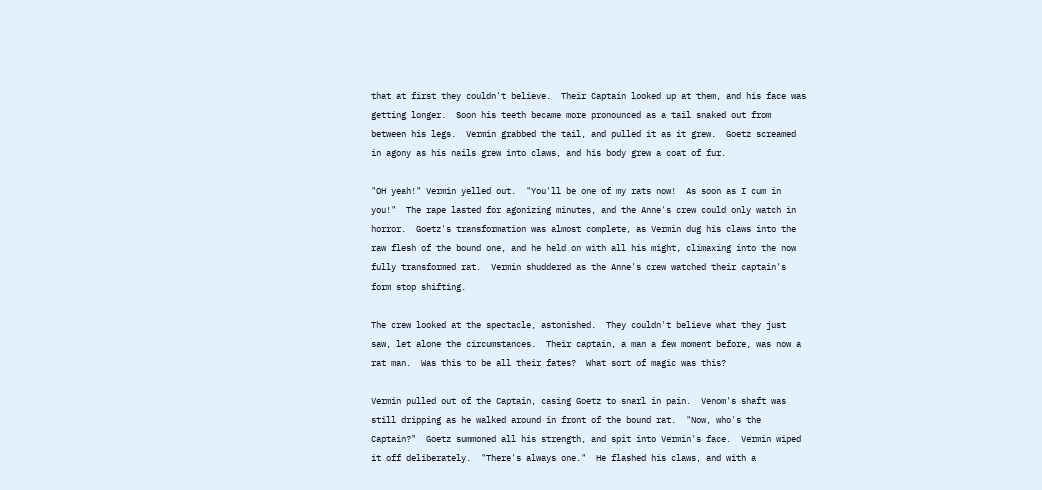that at first they couldn't believe.  Their Captain looked up at them, and his face was getting longer.  Soon his teeth became more pronounced as a tail snaked out from between his legs.  Vermin grabbed the tail, and pulled it as it grew.  Goetz screamed in agony as his nails grew into claws, and his body grew a coat of fur.

"OH yeah!" Vermin yelled out.  "You'll be one of my rats now!  As soon as I cum in you!"  The rape lasted for agonizing minutes, and the Anne's crew could only watch in horror.  Goetz's transformation was almost complete, as Vermin dug his claws into the raw flesh of the bound one, and he held on with all his might, climaxing into the now fully transformed rat.  Vermin shuddered as the Anne's crew watched their captain's form stop shifting.

The crew looked at the spectacle, astonished.  They couldn't believe what they just saw, let alone the circumstances.  Their captain, a man a few moment before, was now a rat man.  Was this to be all their fates?  What sort of magic was this?

Vermin pulled out of the Captain, casing Goetz to snarl in pain.  Venom's shaft was still dripping as he walked around in front of the bound rat.  "Now, who's the Captain?"  Goetz summoned all his strength, and spit into Vermin's face.  Vermin wiped it off deliberately.  "There's always one."  He flashed his claws, and with a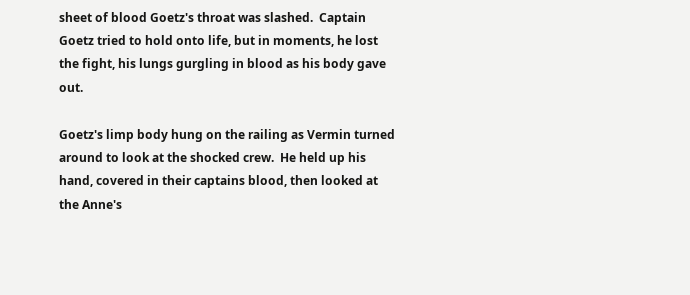sheet of blood Goetz's throat was slashed.  Captain Goetz tried to hold onto life, but in moments, he lost the fight, his lungs gurgling in blood as his body gave out.

Goetz's limp body hung on the railing as Vermin turned around to look at the shocked crew.  He held up his hand, covered in their captains blood, then looked at the Anne's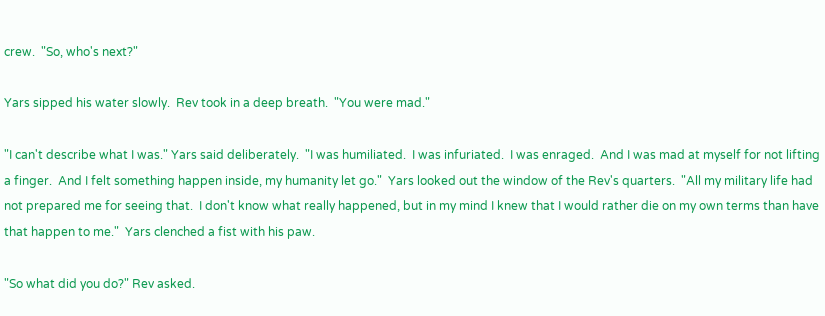crew.  "So, who's next?"

Yars sipped his water slowly.  Rev took in a deep breath.  "You were mad."

"I can't describe what I was." Yars said deliberately.  "I was humiliated.  I was infuriated.  I was enraged.  And I was mad at myself for not lifting a finger.  And I felt something happen inside, my humanity let go."  Yars looked out the window of the Rev's quarters.  "All my military life had not prepared me for seeing that.  I don't know what really happened, but in my mind I knew that I would rather die on my own terms than have that happen to me."  Yars clenched a fist with his paw.

"So what did you do?" Rev asked.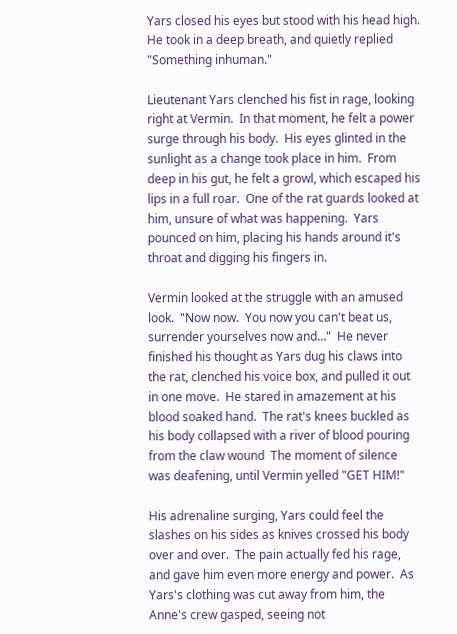Yars closed his eyes but stood with his head high.  He took in a deep breath, and quietly replied "Something inhuman."

Lieutenant Yars clenched his fist in rage, looking right at Vermin.  In that moment, he felt a power surge through his body.  His eyes glinted in the sunlight as a change took place in him.  From deep in his gut, he felt a growl, which escaped his lips in a full roar.  One of the rat guards looked at him, unsure of what was happening.  Yars pounced on him, placing his hands around it's throat and digging his fingers in.

Vermin looked at the struggle with an amused look.  "Now now.  You now you can't beat us, surrender yourselves now and…"  He never finished his thought as Yars dug his claws into the rat, clenched his voice box, and pulled it out in one move.  He stared in amazement at his blood soaked hand.  The rat's knees buckled as his body collapsed with a river of blood pouring from the claw wound  The moment of silence was deafening, until Vermin yelled "GET HIM!"

His adrenaline surging, Yars could feel the slashes on his sides as knives crossed his body over and over.  The pain actually fed his rage, and gave him even more energy and power.  As Yars's clothing was cut away from him, the Anne's crew gasped, seeing not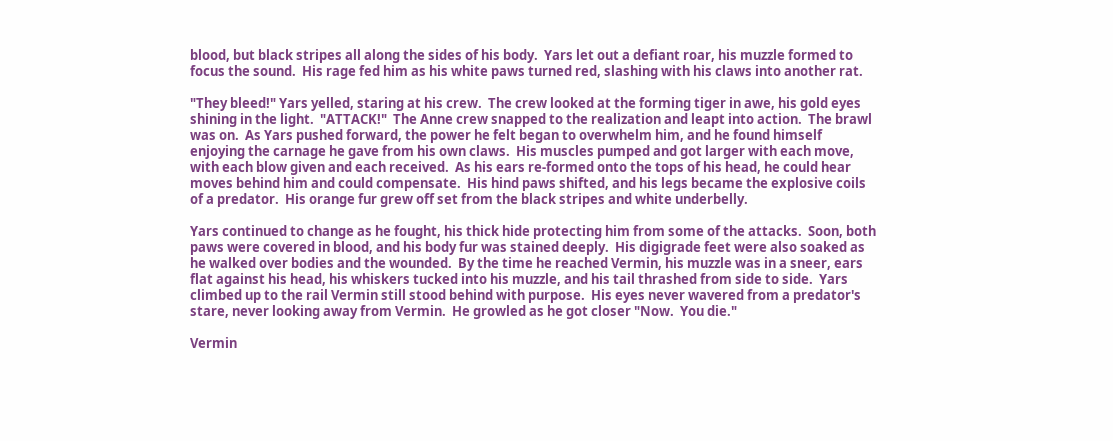blood, but black stripes all along the sides of his body.  Yars let out a defiant roar, his muzzle formed to focus the sound.  His rage fed him as his white paws turned red, slashing with his claws into another rat.

"They bleed!" Yars yelled, staring at his crew.  The crew looked at the forming tiger in awe, his gold eyes shining in the light.  "ATTACK!"  The Anne crew snapped to the realization and leapt into action.  The brawl was on.  As Yars pushed forward, the power he felt began to overwhelm him, and he found himself enjoying the carnage he gave from his own claws.  His muscles pumped and got larger with each move, with each blow given and each received.  As his ears re-formed onto the tops of his head, he could hear moves behind him and could compensate.  His hind paws shifted, and his legs became the explosive coils of a predator.  His orange fur grew off set from the black stripes and white underbelly.

Yars continued to change as he fought, his thick hide protecting him from some of the attacks.  Soon, both paws were covered in blood, and his body fur was stained deeply.  His digigrade feet were also soaked as he walked over bodies and the wounded.  By the time he reached Vermin, his muzzle was in a sneer, ears flat against his head, his whiskers tucked into his muzzle, and his tail thrashed from side to side.  Yars climbed up to the rail Vermin still stood behind with purpose.  His eyes never wavered from a predator's stare, never looking away from Vermin.  He growled as he got closer "Now.  You die."

Vermin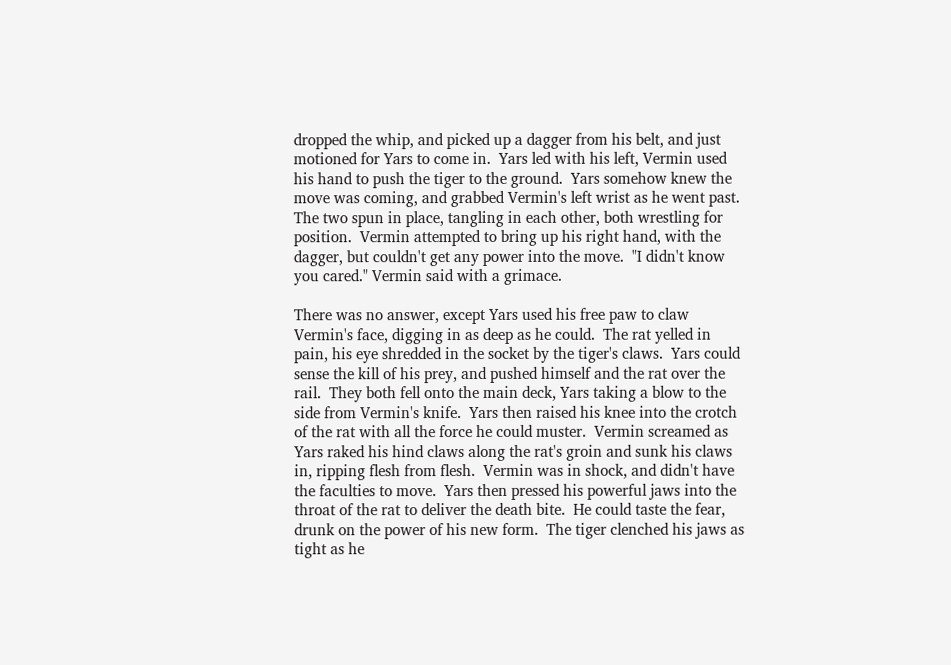dropped the whip, and picked up a dagger from his belt, and just motioned for Yars to come in.  Yars led with his left, Vermin used his hand to push the tiger to the ground.  Yars somehow knew the move was coming, and grabbed Vermin's left wrist as he went past.  The two spun in place, tangling in each other, both wrestling for position.  Vermin attempted to bring up his right hand, with the dagger, but couldn't get any power into the move.  "I didn't know you cared." Vermin said with a grimace.

There was no answer, except Yars used his free paw to claw Vermin's face, digging in as deep as he could.  The rat yelled in pain, his eye shredded in the socket by the tiger's claws.  Yars could sense the kill of his prey, and pushed himself and the rat over the rail.  They both fell onto the main deck, Yars taking a blow to the side from Vermin's knife.  Yars then raised his knee into the crotch of the rat with all the force he could muster.  Vermin screamed as Yars raked his hind claws along the rat's groin and sunk his claws in, ripping flesh from flesh.  Vermin was in shock, and didn't have the faculties to move.  Yars then pressed his powerful jaws into the throat of the rat to deliver the death bite.  He could taste the fear, drunk on the power of his new form.  The tiger clenched his jaws as tight as he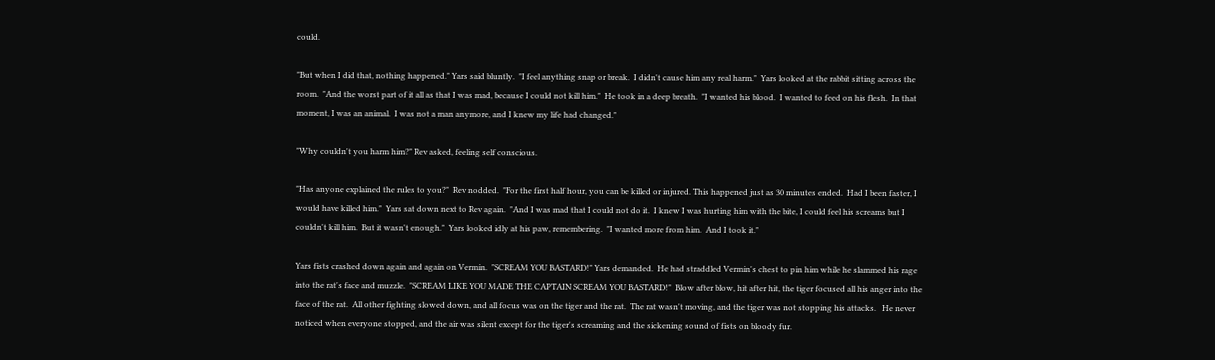could.

"But when I did that, nothing happened." Yars said bluntly.  "I feel anything snap or break.  I didn't cause him any real harm."  Yars looked at the rabbit sitting across the room.  "And the worst part of it all as that I was mad, because I could not kill him."  He took in a deep breath.  "I wanted his blood.  I wanted to feed on his flesh.  In that moment, I was an animal.  I was not a man anymore, and I knew my life had changed."

"Why couldn't you harm him?" Rev asked, feeling self conscious.

"Has anyone explained the rules to you?"  Rev nodded.  "For the first half hour, you can be killed or injured. This happened just as 30 minutes ended.  Had I been faster, I would have killed him."  Yars sat down next to Rev again.  "And I was mad that I could not do it.  I knew I was hurting him with the bite, I could feel his screams but I couldn't kill him.  But it wasn't enough."  Yars looked idly at his paw, remembering.  "I wanted more from him.  And I took it."

Yars fists crashed down again and again on Vermin.  "SCREAM YOU BASTARD!" Yars demanded.  He had straddled Vermin's chest to pin him while he slammed his rage into the rat's face and muzzle.  "SCREAM LIKE YOU MADE THE CAPTAIN SCREAM YOU BASTARD!"  Blow after blow, hit after hit, the tiger focused all his anger into the face of the rat.  All other fighting slowed down, and all focus was on the tiger and the rat.  The rat wasn't moving, and the tiger was not stopping his attacks.   He never noticed when everyone stopped, and the air was silent except for the tiger's screaming and the sickening sound of fists on bloody fur.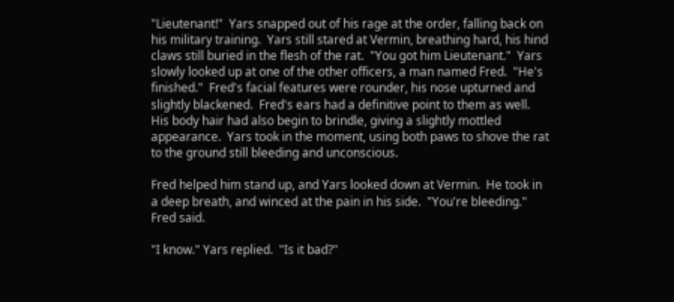"Lieutenant!"  Yars snapped out of his rage at the order, falling back on his military training.  Yars still stared at Vermin, breathing hard, his hind claws still buried in the flesh of the rat.  "You got him Lieutenant."  Yars slowly looked up at one of the other officers, a man named Fred.  "He's finished."  Fred's facial features were rounder, his nose upturned and slightly blackened.  Fred's ears had a definitive point to them as well.  His body hair had also begin to brindle, giving a slightly mottled appearance.  Yars took in the moment, using both paws to shove the rat to the ground still bleeding and unconscious.

Fred helped him stand up, and Yars looked down at Vermin.  He took in a deep breath, and winced at the pain in his side.  "You're bleeding." Fred said.

"I know." Yars replied.  "Is it bad?"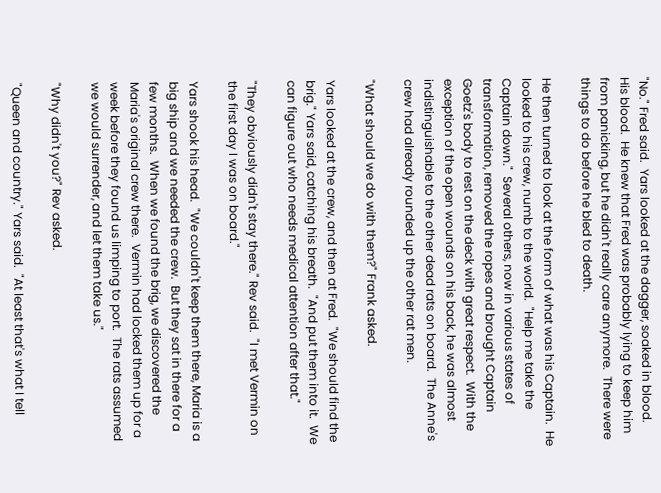"No." Fred said.  Yars looked at the dagger, soaked in blood.  His blood.  He knew that Fred was probably lying to keep him from panicking, but he didn't really care anymore.  There were things to do before he bled to death.

He then turned to look at the form of what was his Captain.  He looked to his crew, numb to the world.  "Help me take the Captain down."  Several others, now in various states of transformation, removed the ropes and brought Captain Goetz's body to rest on the deck with great respect.  With the exception of the open wounds on his back, he was almost indistinguishable to the other dead rats on board.  The Anne's crew had already rounded up the other rat men.

"What should we do with them?" Frank asked.

Yars looked at the crew, and then at Fred.  "We should find the brig." Yars said, catching his breath.  "And put them into it.  We can figure out who needs medical attention after that."

"They obviously didn't stay there." Rev said.  "I met Vermin on the first day I was on board."

Yars shook his head.  "We couldn't keep them there, Maria is a big ship and we needed the crew.  But they sat in there for a few months.  When we found the brig, we discovered the Maria's original crew there.  Vermin had locked them up for a week before they found us limping to port.  The rats assumed we would surrender, and let them take us."

"Why didn't you?" Rev asked.

"Queen and country." Yars said.  "At least that's what I tell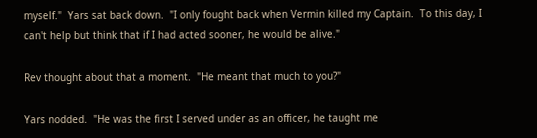myself."  Yars sat back down.  "I only fought back when Vermin killed my Captain.  To this day, I can't help but think that if I had acted sooner, he would be alive."

Rev thought about that a moment.  "He meant that much to you?"

Yars nodded.  "He was the first I served under as an officer, he taught me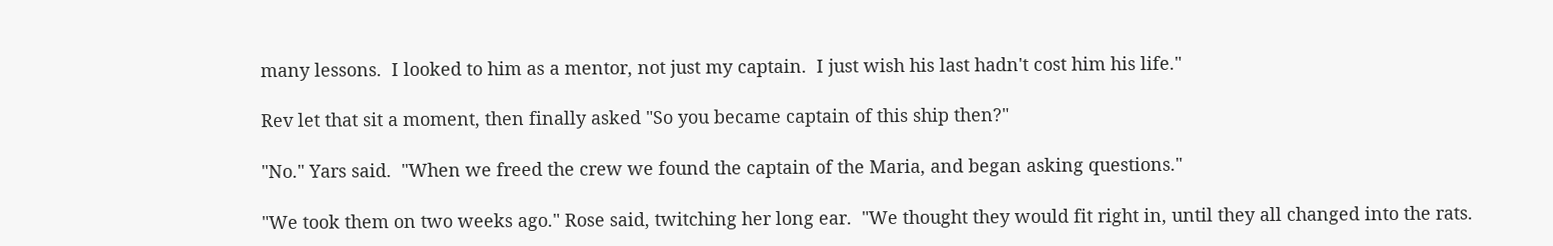many lessons.  I looked to him as a mentor, not just my captain.  I just wish his last hadn't cost him his life."

Rev let that sit a moment, then finally asked "So you became captain of this ship then?"

"No." Yars said.  "When we freed the crew we found the captain of the Maria, and began asking questions."

"We took them on two weeks ago." Rose said, twitching her long ear.  "We thought they would fit right in, until they all changed into the rats.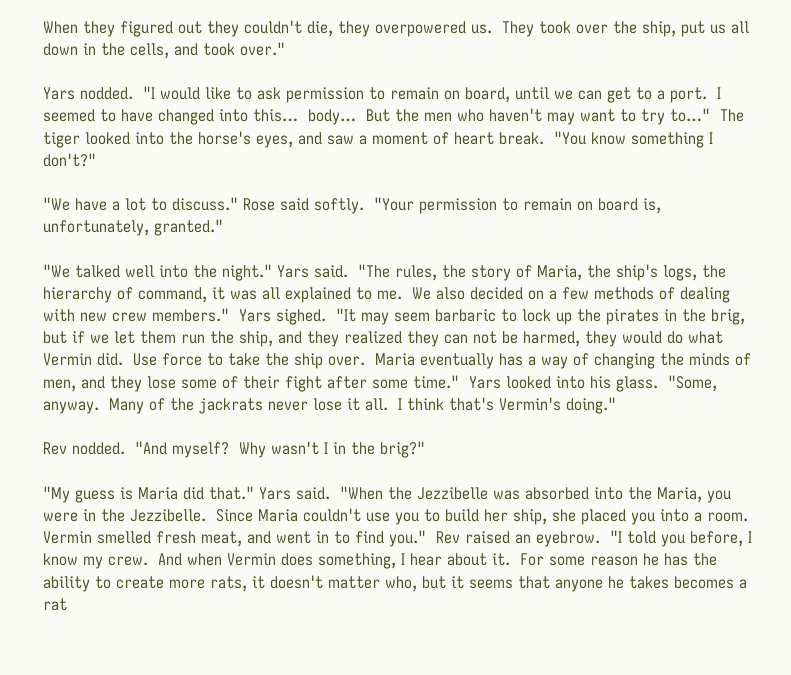When they figured out they couldn't die, they overpowered us.  They took over the ship, put us all down in the cells, and took over."

Yars nodded.  "I would like to ask permission to remain on board, until we can get to a port.  I seemed to have changed into this…  body…  But the men who haven't may want to try to…"  The tiger looked into the horse's eyes, and saw a moment of heart break.  "You know something I don't?"

"We have a lot to discuss." Rose said softly.  "Your permission to remain on board is, unfortunately, granted."

"We talked well into the night." Yars said.  "The rules, the story of Maria, the ship's logs, the hierarchy of command, it was all explained to me.  We also decided on a few methods of dealing with new crew members."  Yars sighed.  "It may seem barbaric to lock up the pirates in the brig, but if we let them run the ship, and they realized they can not be harmed, they would do what Vermin did.  Use force to take the ship over.  Maria eventually has a way of changing the minds of men, and they lose some of their fight after some time."  Yars looked into his glass.  "Some, anyway.  Many of the jackrats never lose it all.  I think that's Vermin's doing."

Rev nodded.  "And myself?  Why wasn't I in the brig?"

"My guess is Maria did that." Yars said.  "When the Jezzibelle was absorbed into the Maria, you were in the Jezzibelle.  Since Maria couldn't use you to build her ship, she placed you into a room.  Vermin smelled fresh meat, and went in to find you."  Rev raised an eyebrow.  "I told you before, I know my crew.  And when Vermin does something, I hear about it.  For some reason he has the ability to create more rats, it doesn't matter who, but it seems that anyone he takes becomes a rat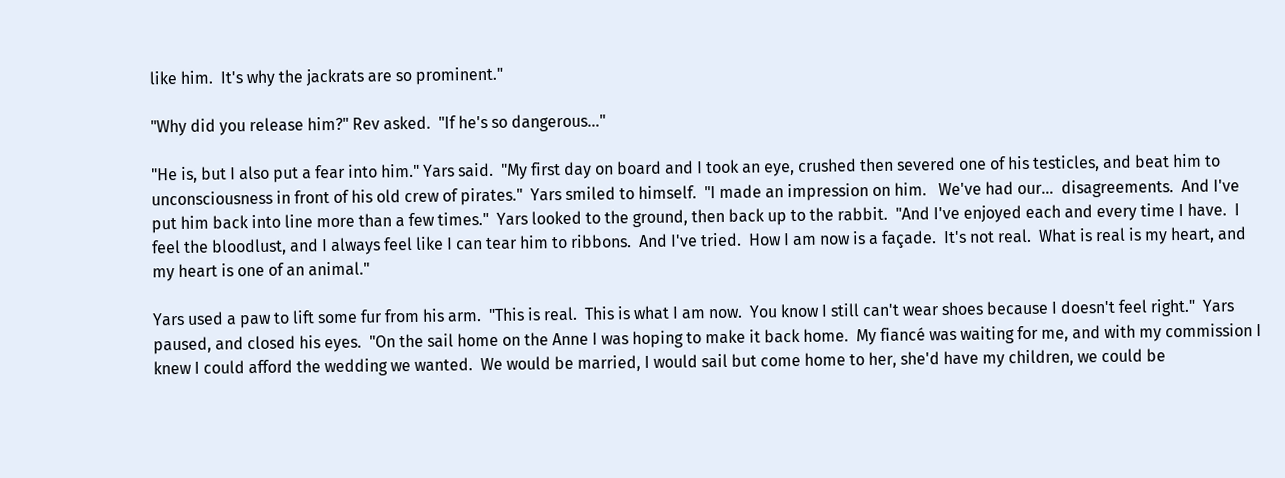like him.  It's why the jackrats are so prominent."

"Why did you release him?" Rev asked.  "If he's so dangerous…"

"He is, but I also put a fear into him." Yars said.  "My first day on board and I took an eye, crushed then severed one of his testicles, and beat him to unconsciousness in front of his old crew of pirates."  Yars smiled to himself.  "I made an impression on him.   We've had our…  disagreements.  And I've put him back into line more than a few times."  Yars looked to the ground, then back up to the rabbit.  "And I've enjoyed each and every time I have.  I feel the bloodlust, and I always feel like I can tear him to ribbons.  And I've tried.  How I am now is a façade.  It's not real.  What is real is my heart, and my heart is one of an animal."

Yars used a paw to lift some fur from his arm.  "This is real.  This is what I am now.  You know I still can't wear shoes because I doesn't feel right."  Yars paused, and closed his eyes.  "On the sail home on the Anne I was hoping to make it back home.  My fiancé was waiting for me, and with my commission I knew I could afford the wedding we wanted.  We would be married, I would sail but come home to her, she'd have my children, we could be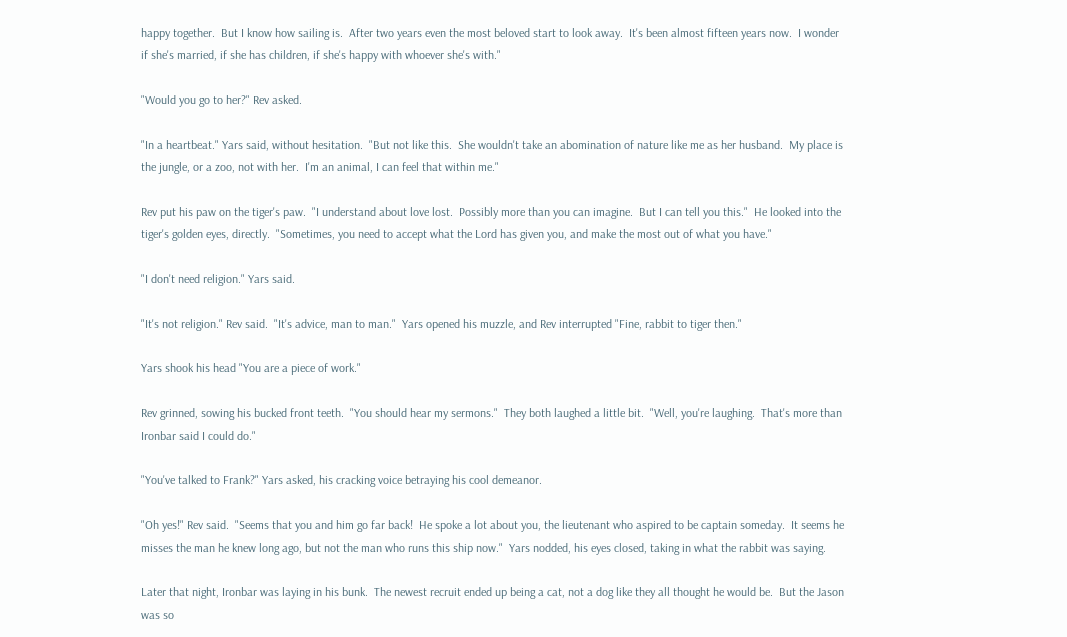happy together.  But I know how sailing is.  After two years even the most beloved start to look away.  It's been almost fifteen years now.  I wonder if she's married, if she has children, if she's happy with whoever she's with."

"Would you go to her?" Rev asked.

"In a heartbeat." Yars said, without hesitation.  "But not like this.  She wouldn't take an abomination of nature like me as her husband.  My place is the jungle, or a zoo, not with her.  I'm an animal, I can feel that within me."

Rev put his paw on the tiger's paw.  "I understand about love lost.  Possibly more than you can imagine.  But I can tell you this."  He looked into the tiger's golden eyes, directly.  "Sometimes, you need to accept what the Lord has given you, and make the most out of what you have."

"I don't need religion." Yars said.

"It's not religion." Rev said.  "It's advice, man to man."  Yars opened his muzzle, and Rev interrupted "Fine, rabbit to tiger then."

Yars shook his head "You are a piece of work."

Rev grinned, sowing his bucked front teeth.  "You should hear my sermons."  They both laughed a little bit.  "Well, you're laughing.  That's more than Ironbar said I could do."

"You've talked to Frank?" Yars asked, his cracking voice betraying his cool demeanor.

"Oh yes!" Rev said.  "Seems that you and him go far back!  He spoke a lot about you, the lieutenant who aspired to be captain someday.  It seems he misses the man he knew long ago, but not the man who runs this ship now."  Yars nodded, his eyes closed, taking in what the rabbit was saying.

Later that night, Ironbar was laying in his bunk.  The newest recruit ended up being a cat, not a dog like they all thought he would be.  But the Jason was so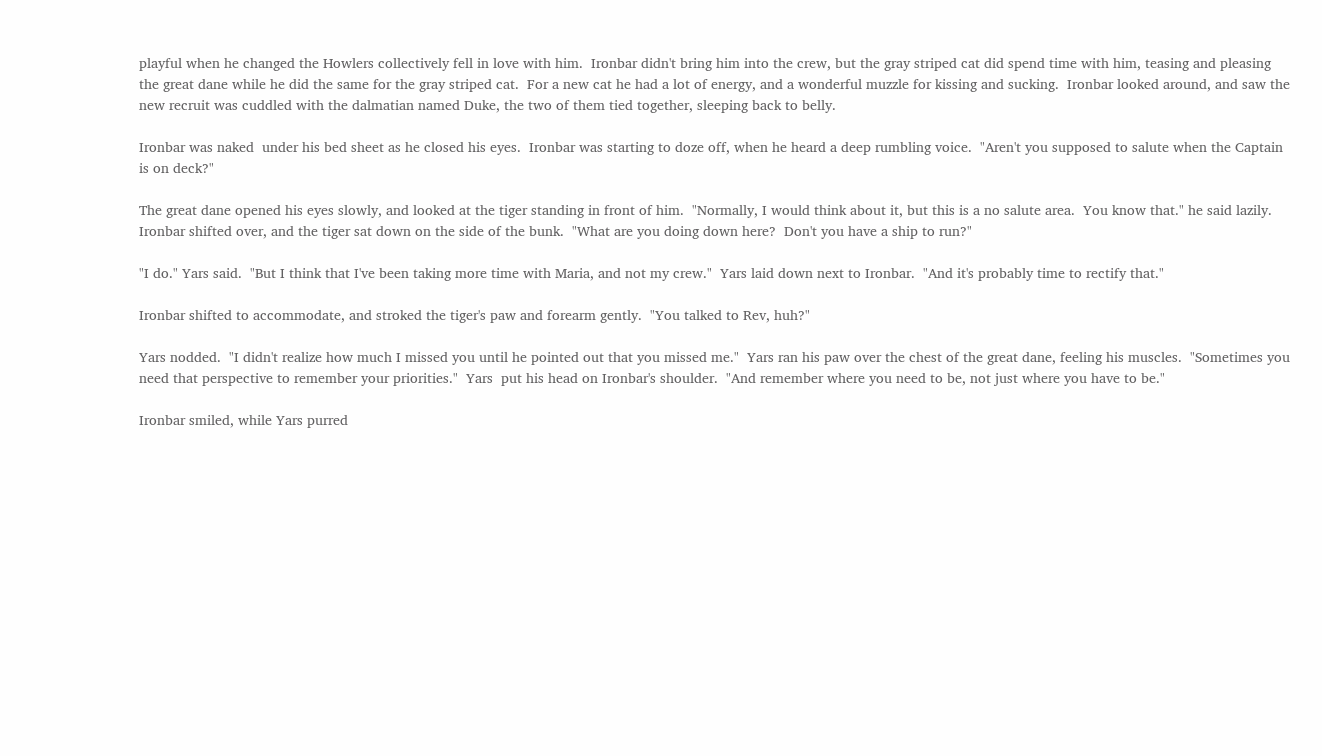playful when he changed the Howlers collectively fell in love with him.  Ironbar didn't bring him into the crew, but the gray striped cat did spend time with him, teasing and pleasing the great dane while he did the same for the gray striped cat.  For a new cat he had a lot of energy, and a wonderful muzzle for kissing and sucking.  Ironbar looked around, and saw the new recruit was cuddled with the dalmatian named Duke, the two of them tied together, sleeping back to belly.

Ironbar was naked  under his bed sheet as he closed his eyes.  Ironbar was starting to doze off, when he heard a deep rumbling voice.  "Aren't you supposed to salute when the Captain is on deck?"

The great dane opened his eyes slowly, and looked at the tiger standing in front of him.  "Normally, I would think about it, but this is a no salute area.  You know that." he said lazily.  Ironbar shifted over, and the tiger sat down on the side of the bunk.  "What are you doing down here?  Don't you have a ship to run?"

"I do." Yars said.  "But I think that I've been taking more time with Maria, and not my crew."  Yars laid down next to Ironbar.  "And it's probably time to rectify that."

Ironbar shifted to accommodate, and stroked the tiger's paw and forearm gently.  "You talked to Rev, huh?"

Yars nodded.  "I didn't realize how much I missed you until he pointed out that you missed me."  Yars ran his paw over the chest of the great dane, feeling his muscles.  "Sometimes you need that perspective to remember your priorities."  Yars  put his head on Ironbar's shoulder.  "And remember where you need to be, not just where you have to be."

Ironbar smiled, while Yars purred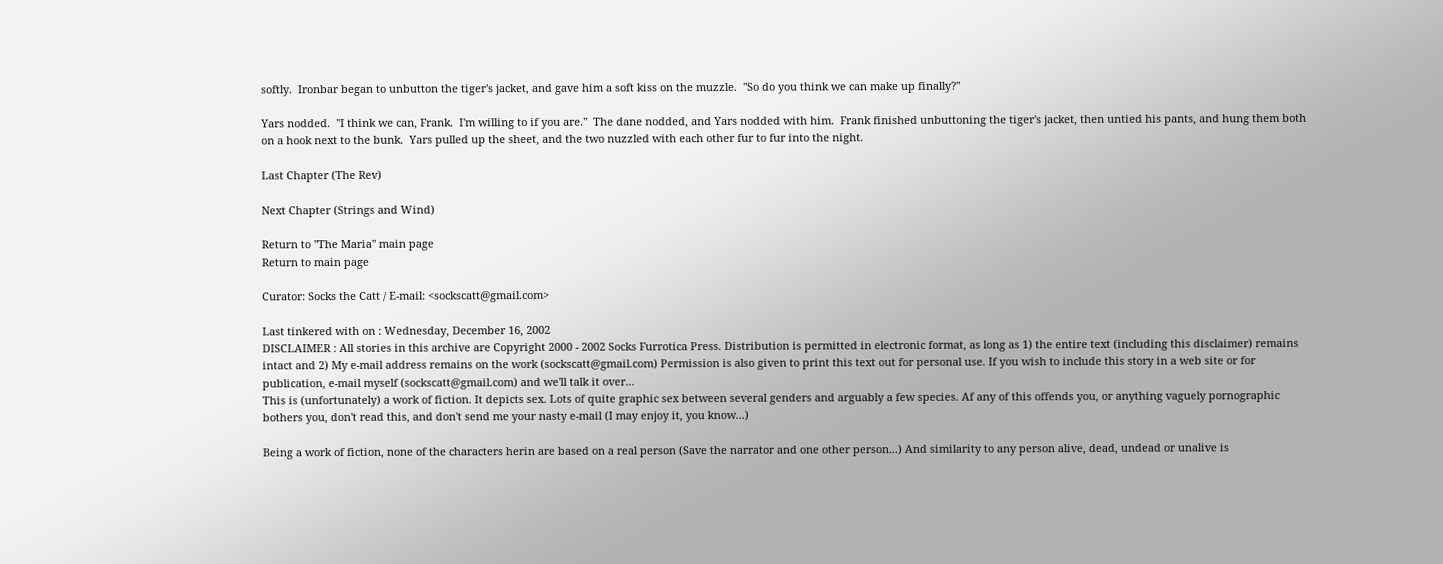softly.  Ironbar began to unbutton the tiger's jacket, and gave him a soft kiss on the muzzle.  "So do you think we can make up finally?"

Yars nodded.  "I think we can, Frank.  I'm willing to if you are."  The dane nodded, and Yars nodded with him.  Frank finished unbuttoning the tiger's jacket, then untied his pants, and hung them both on a hook next to the bunk.  Yars pulled up the sheet, and the two nuzzled with each other fur to fur into the night.

Last Chapter (The Rev)

Next Chapter (Strings and Wind)

Return to "The Maria" main page
Return to main page

Curator: Socks the Catt / E-mail: <sockscatt@gmail.com>

Last tinkered with on : Wednesday, December 16, 2002
DISCLAIMER : All stories in this archive are Copyright 2000 - 2002 Socks Furrotica Press. Distribution is permitted in electronic format, as long as 1) the entire text (including this disclaimer) remains intact and 2) My e-mail address remains on the work (sockscatt@gmail.com) Permission is also given to print this text out for personal use. If you wish to include this story in a web site or for publication, e-mail myself (sockscatt@gmail.com) and we'll talk it over...
This is (unfortunately) a work of fiction. It depicts sex. Lots of quite graphic sex between several genders and arguably a few species. Af any of this offends you, or anything vaguely pornographic bothers you, don't read this, and don't send me your nasty e-mail (I may enjoy it, you know...)

Being a work of fiction, none of the characters herin are based on a real person (Save the narrator and one other person...) And similarity to any person alive, dead, undead or unalive is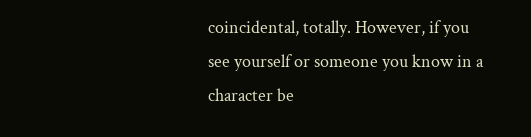coincidental, totally. However, if you see yourself or someone you know in a character be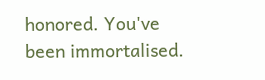honored. You've been immortalised.